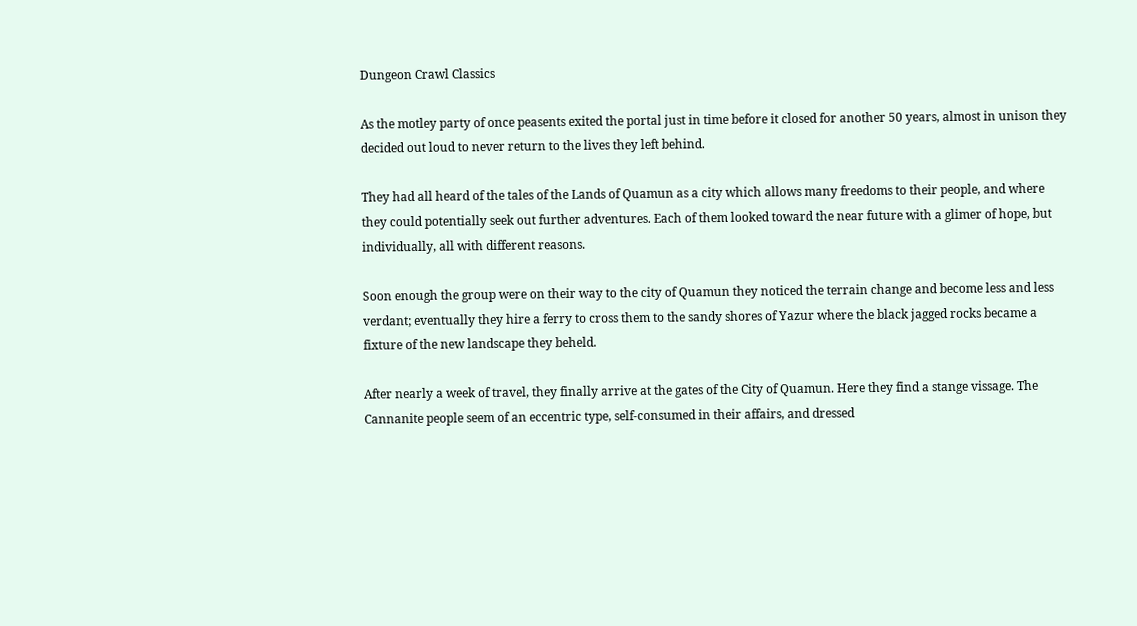Dungeon Crawl Classics

As the motley party of once peasents exited the portal just in time before it closed for another 50 years, almost in unison they decided out loud to never return to the lives they left behind.

They had all heard of the tales of the Lands of Quamun as a city which allows many freedoms to their people, and where they could potentially seek out further adventures. Each of them looked toward the near future with a glimer of hope, but individually, all with different reasons.

Soon enough the group were on their way to the city of Quamun they noticed the terrain change and become less and less verdant; eventually they hire a ferry to cross them to the sandy shores of Yazur where the black jagged rocks became a fixture of the new landscape they beheld.

After nearly a week of travel, they finally arrive at the gates of the City of Quamun. Here they find a stange vissage. The Cannanite people seem of an eccentric type, self-consumed in their affairs, and dressed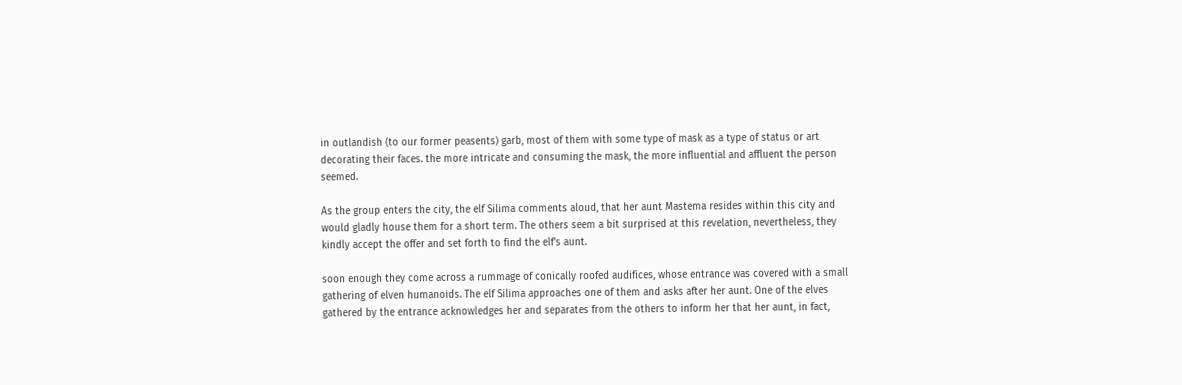in outlandish (to our former peasents) garb, most of them with some type of mask as a type of status or art decorating their faces. the more intricate and consuming the mask, the more influential and affluent the person seemed.

As the group enters the city, the elf Silima comments aloud, that her aunt Mastema resides within this city and would gladly house them for a short term. The others seem a bit surprised at this revelation, nevertheless, they kindly accept the offer and set forth to find the elf’s aunt.

soon enough they come across a rummage of conically roofed audifices, whose entrance was covered with a small gathering of elven humanoids. The elf Silima approaches one of them and asks after her aunt. One of the elves gathered by the entrance acknowledges her and separates from the others to inform her that her aunt, in fact,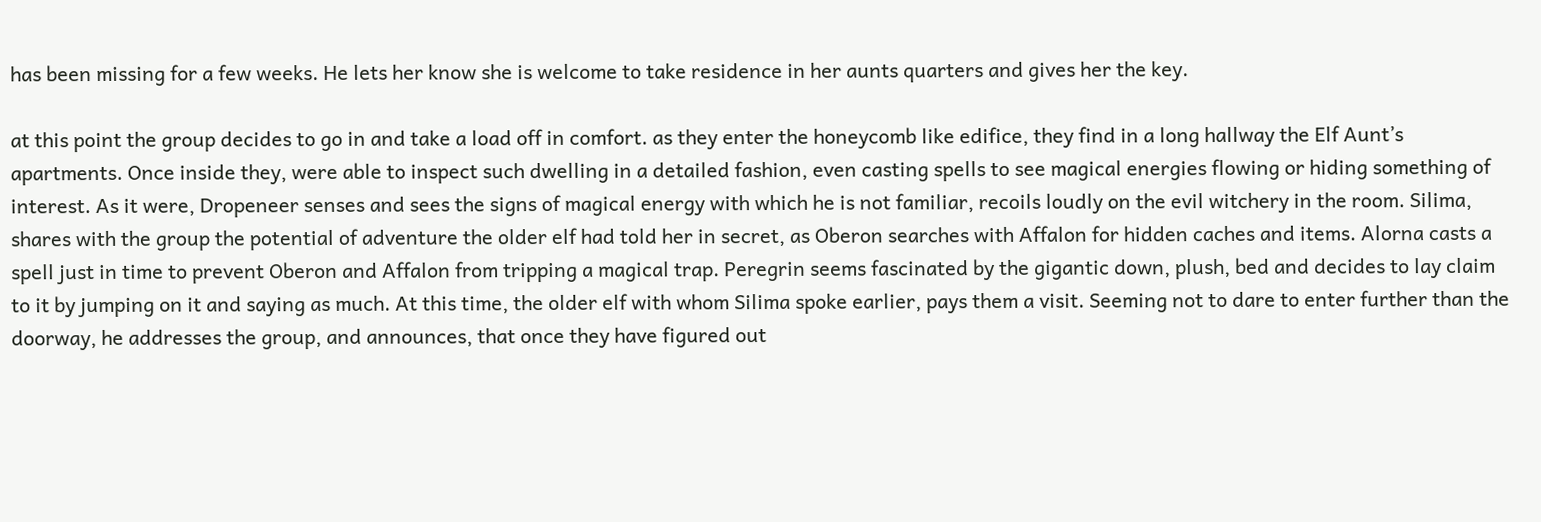has been missing for a few weeks. He lets her know she is welcome to take residence in her aunts quarters and gives her the key.

at this point the group decides to go in and take a load off in comfort. as they enter the honeycomb like edifice, they find in a long hallway the Elf Aunt’s apartments. Once inside they, were able to inspect such dwelling in a detailed fashion, even casting spells to see magical energies flowing or hiding something of interest. As it were, Dropeneer senses and sees the signs of magical energy with which he is not familiar, recoils loudly on the evil witchery in the room. Silima, shares with the group the potential of adventure the older elf had told her in secret, as Oberon searches with Affalon for hidden caches and items. Alorna casts a spell just in time to prevent Oberon and Affalon from tripping a magical trap. Peregrin seems fascinated by the gigantic down, plush, bed and decides to lay claim to it by jumping on it and saying as much. At this time, the older elf with whom Silima spoke earlier, pays them a visit. Seeming not to dare to enter further than the doorway, he addresses the group, and announces, that once they have figured out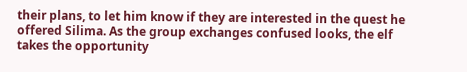their plans, to let him know if they are interested in the quest he offered Silima. As the group exchanges confused looks, the elf takes the opportunity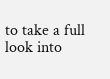to take a full look into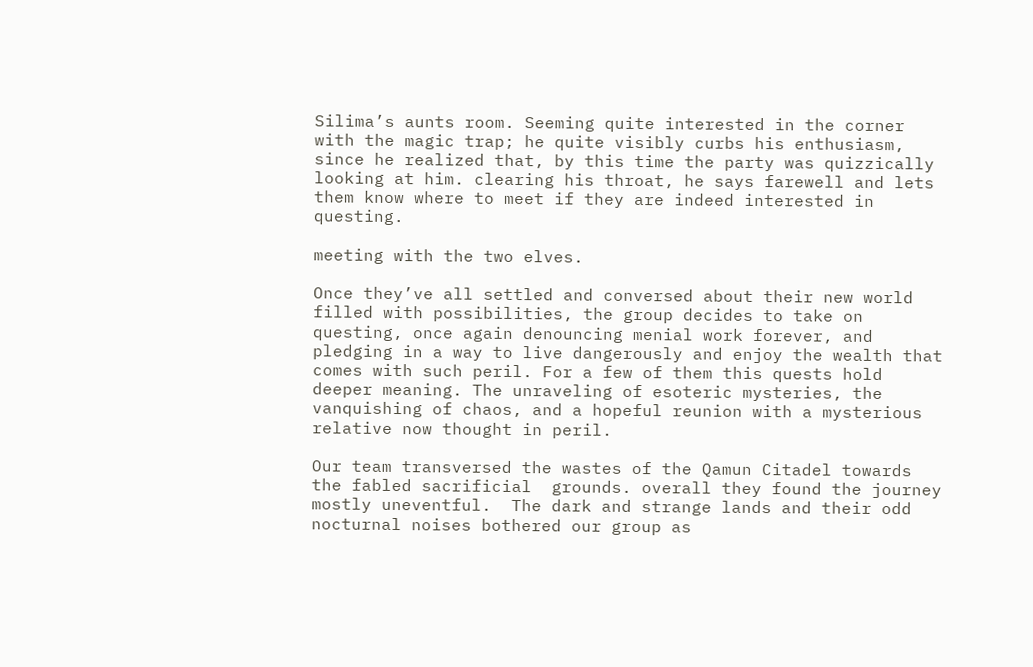Silima’s aunts room. Seeming quite interested in the corner with the magic trap; he quite visibly curbs his enthusiasm, since he realized that, by this time the party was quizzically looking at him. clearing his throat, he says farewell and lets them know where to meet if they are indeed interested in questing.

meeting with the two elves.

Once they’ve all settled and conversed about their new world filled with possibilities, the group decides to take on questing, once again denouncing menial work forever, and pledging in a way to live dangerously and enjoy the wealth that comes with such peril. For a few of them this quests hold deeper meaning. The unraveling of esoteric mysteries, the vanquishing of chaos, and a hopeful reunion with a mysterious relative now thought in peril.

Our team transversed the wastes of the Qamun Citadel towards the fabled sacrificial  grounds. overall they found the journey mostly uneventful.  The dark and strange lands and their odd nocturnal noises bothered our group as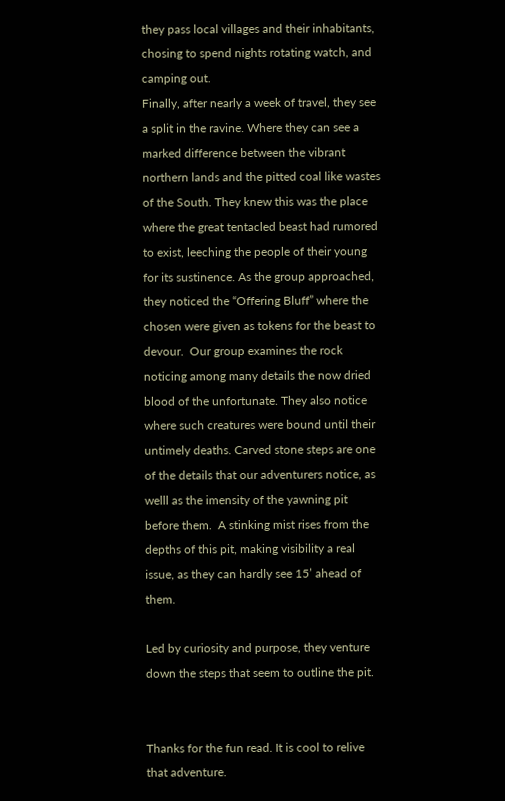they pass local villages and their inhabitants, chosing to spend nights rotating watch, and camping out.
Finally, after nearly a week of travel, they see a split in the ravine. Where they can see a marked difference between the vibrant northern lands and the pitted coal like wastes of the South. They knew this was the place where the great tentacled beast had rumored to exist, leeching the people of their young for its sustinence. As the group approached, they noticed the “Offering Bluff” where the chosen were given as tokens for the beast to devour.  Our group examines the rock noticing among many details the now dried blood of the unfortunate. They also notice where such creatures were bound until their untimely deaths. Carved stone steps are one of the details that our adventurers notice, as welll as the imensity of the yawning pit before them.  A stinking mist rises from the depths of this pit, making visibility a real issue, as they can hardly see 15’ ahead of them.

Led by curiosity and purpose, they venture down the steps that seem to outline the pit.


Thanks for the fun read. It is cool to relive that adventure.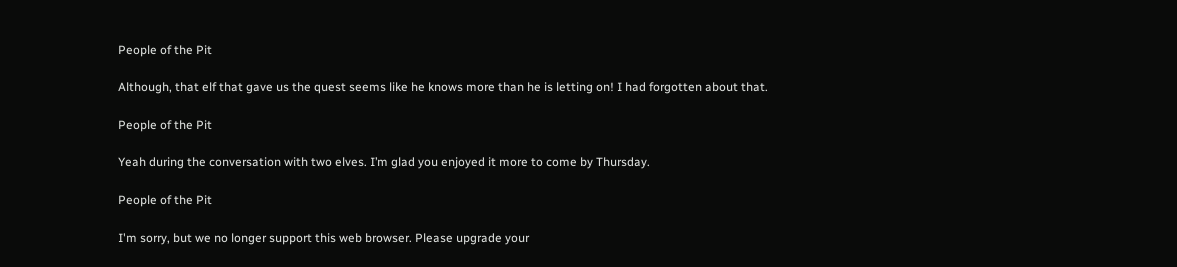People of the Pit

Although, that elf that gave us the quest seems like he knows more than he is letting on! I had forgotten about that.

People of the Pit

Yeah during the conversation with two elves. I’m glad you enjoyed it more to come by Thursday.

People of the Pit

I'm sorry, but we no longer support this web browser. Please upgrade your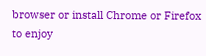browser or install Chrome or Firefox to enjoy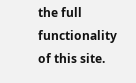the full functionality of this site.